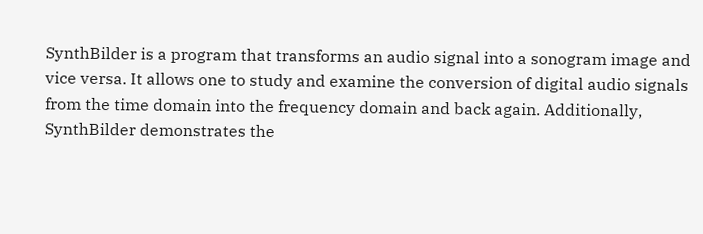SynthBilder is a program that transforms an audio signal into a sonogram image and vice versa. It allows one to study and examine the conversion of digital audio signals from the time domain into the frequency domain and back again. Additionally, SynthBilder demonstrates the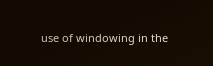use of windowing in the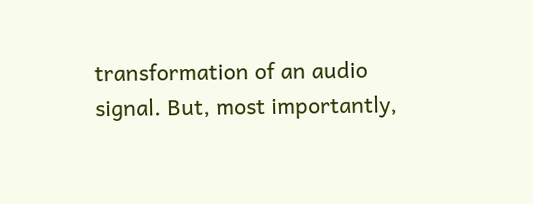transformation of an audio signal. But, most importantly,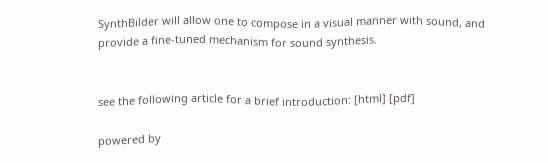SynthBilder will allow one to compose in a visual manner with sound, and provide a fine-tuned mechanism for sound synthesis.


see the following article for a brief introduction: [html] [pdf]

powered by